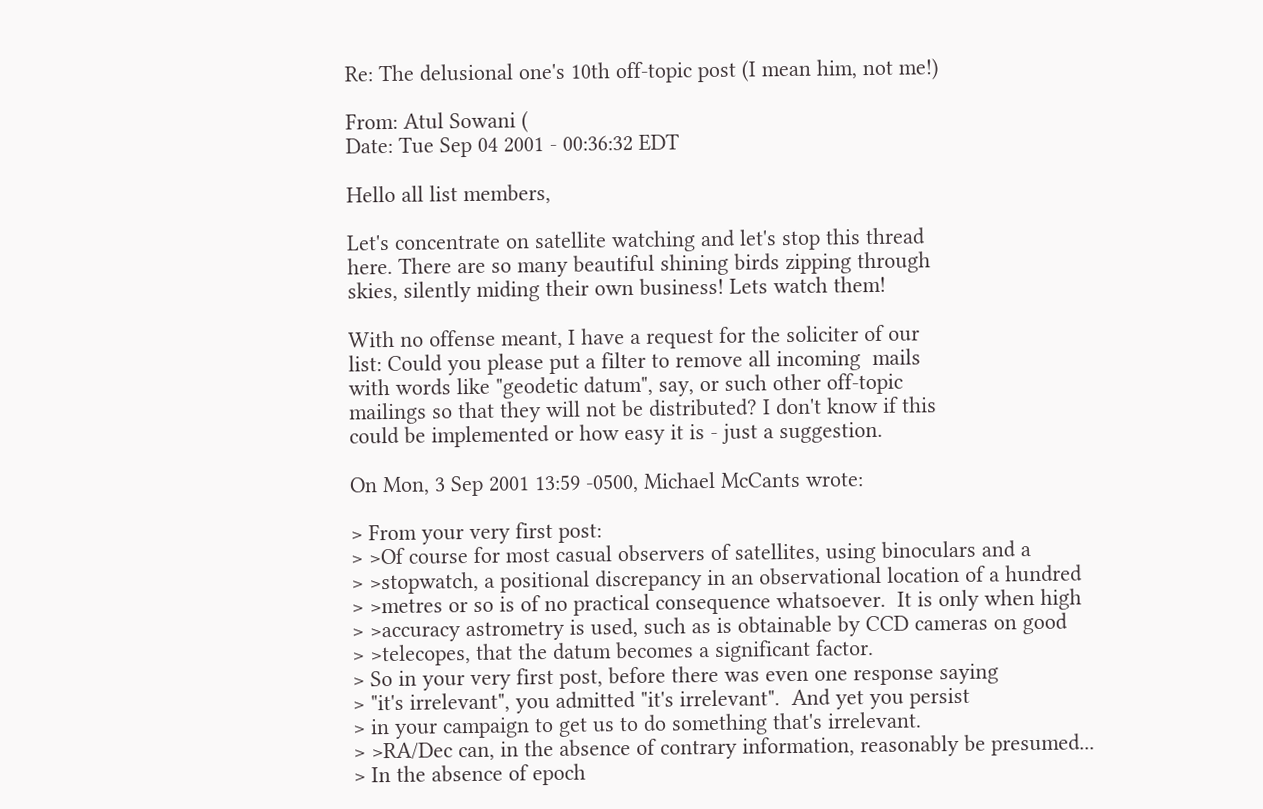Re: The delusional one's 10th off-topic post (I mean him, not me!)

From: Atul Sowani (
Date: Tue Sep 04 2001 - 00:36:32 EDT

Hello all list members,

Let's concentrate on satellite watching and let's stop this thread
here. There are so many beautiful shining birds zipping through
skies, silently miding their own business! Lets watch them!

With no offense meant, I have a request for the soliciter of our
list: Could you please put a filter to remove all incoming  mails
with words like "geodetic datum", say, or such other off-topic
mailings so that they will not be distributed? I don't know if this
could be implemented or how easy it is - just a suggestion.

On Mon, 3 Sep 2001 13:59 -0500, Michael McCants wrote:

> From your very first post:
> >Of course for most casual observers of satellites, using binoculars and a
> >stopwatch, a positional discrepancy in an observational location of a hundred
> >metres or so is of no practical consequence whatsoever.  It is only when high
> >accuracy astrometry is used, such as is obtainable by CCD cameras on good
> >telecopes, that the datum becomes a significant factor.
> So in your very first post, before there was even one response saying
> "it's irrelevant", you admitted "it's irrelevant".  And yet you persist
> in your campaign to get us to do something that's irrelevant.
> >RA/Dec can, in the absence of contrary information, reasonably be presumed...
> In the absence of epoch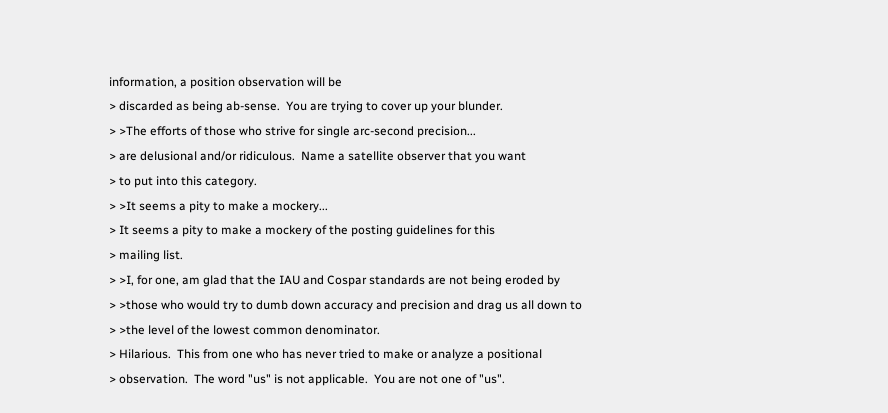information, a position observation will be
> discarded as being ab-sense.  You are trying to cover up your blunder.
> >The efforts of those who strive for single arc-second precision...
> are delusional and/or ridiculous.  Name a satellite observer that you want
> to put into this category.
> >It seems a pity to make a mockery...
> It seems a pity to make a mockery of the posting guidelines for this
> mailing list.
> >I, for one, am glad that the IAU and Cospar standards are not being eroded by
> >those who would try to dumb down accuracy and precision and drag us all down to
> >the level of the lowest common denominator.
> Hilarious.  This from one who has never tried to make or analyze a positional
> observation.  The word "us" is not applicable.  You are not one of "us".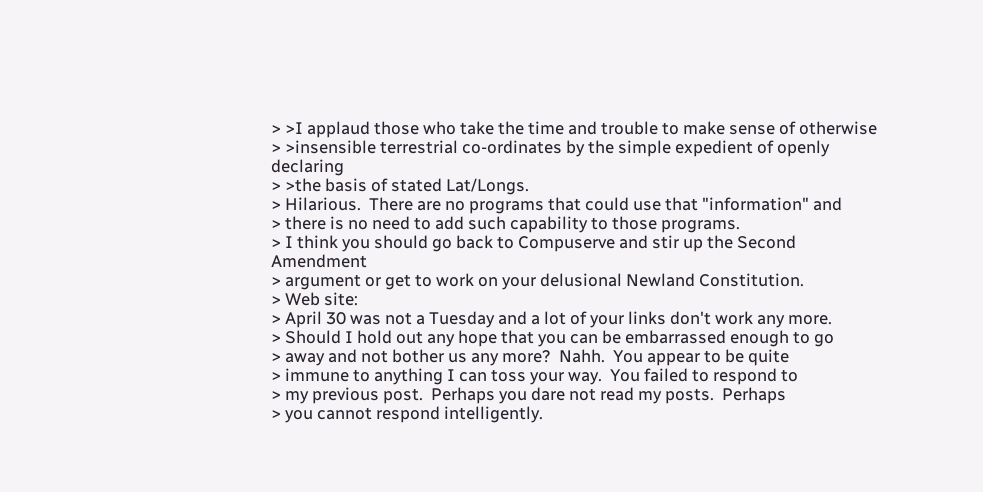> >I applaud those who take the time and trouble to make sense of otherwise
> >insensible terrestrial co-ordinates by the simple expedient of openly declaring
> >the basis of stated Lat/Longs.
> Hilarious.  There are no programs that could use that "information" and
> there is no need to add such capability to those programs.
> I think you should go back to Compuserve and stir up the Second Amendment
> argument or get to work on your delusional Newland Constitution.
> Web site:
> April 30 was not a Tuesday and a lot of your links don't work any more.
> Should I hold out any hope that you can be embarrassed enough to go
> away and not bother us any more?  Nahh.  You appear to be quite
> immune to anything I can toss your way.  You failed to respond to
> my previous post.  Perhaps you dare not read my posts.  Perhaps
> you cannot respond intelligently.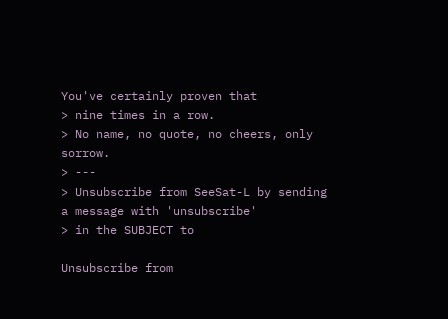You've certainly proven that
> nine times in a row.
> No name, no quote, no cheers, only sorrow.
> ---
> Unsubscribe from SeeSat-L by sending a message with 'unsubscribe'
> in the SUBJECT to

Unsubscribe from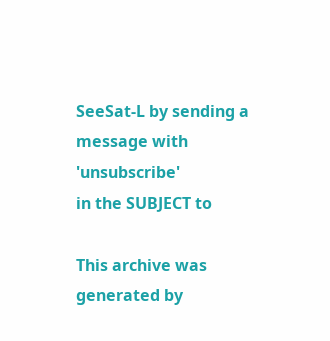SeeSat-L by sending a message with 'unsubscribe'
in the SUBJECT to

This archive was generated by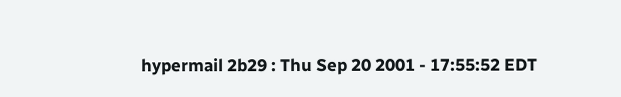hypermail 2b29 : Thu Sep 20 2001 - 17:55:52 EDT